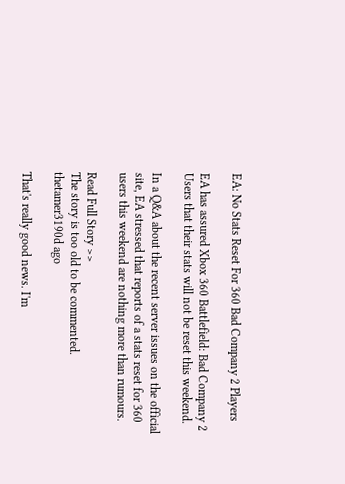EA: No Stats Reset For 360 Bad Company 2 Players

EA has assured Xbox 360 Battlefield: Bad Company 2 Users that their stats will not be reset this weekend.

In a Q&A about the recent server issues on the official site, EA stressed that reports of a stats reset for 360 users this weekend are nothing more than rumours.

Read Full Story >>
The story is too old to be commented.
thetamer3190d ago

That's really good news. I'm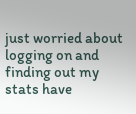just worried about logging on and finding out my stats have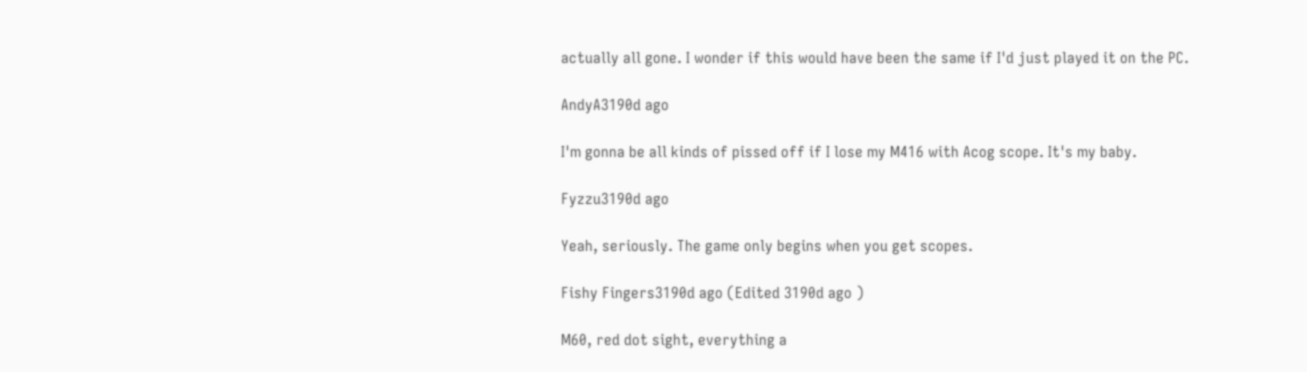actually all gone. I wonder if this would have been the same if I'd just played it on the PC.

AndyA3190d ago

I'm gonna be all kinds of pissed off if I lose my M416 with Acog scope. It's my baby.

Fyzzu3190d ago

Yeah, seriously. The game only begins when you get scopes.

Fishy Fingers3190d ago (Edited 3190d ago )

M60, red dot sight, everything a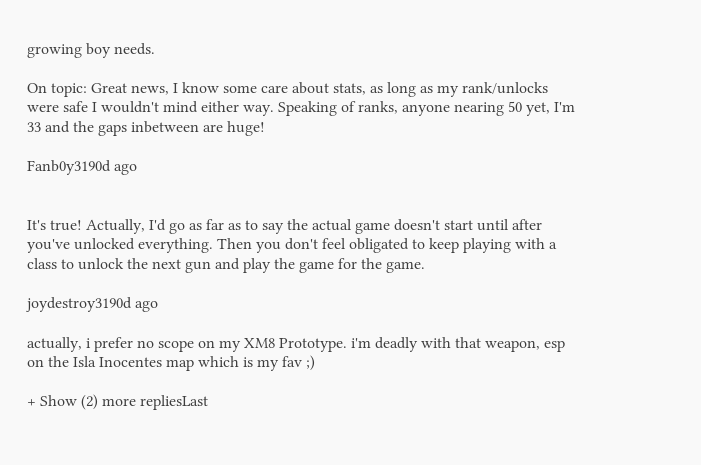growing boy needs.

On topic: Great news, I know some care about stats, as long as my rank/unlocks were safe I wouldn't mind either way. Speaking of ranks, anyone nearing 50 yet, I'm 33 and the gaps inbetween are huge!

Fanb0y3190d ago


It's true! Actually, I'd go as far as to say the actual game doesn't start until after you've unlocked everything. Then you don't feel obligated to keep playing with a class to unlock the next gun and play the game for the game.

joydestroy3190d ago

actually, i prefer no scope on my XM8 Prototype. i'm deadly with that weapon, esp on the Isla Inocentes map which is my fav ;)

+ Show (2) more repliesLast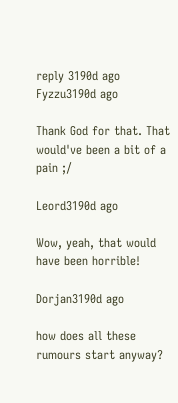reply 3190d ago
Fyzzu3190d ago

Thank God for that. That would've been a bit of a pain ;/

Leord3190d ago

Wow, yeah, that would have been horrible!

Dorjan3190d ago

how does all these rumours start anyway?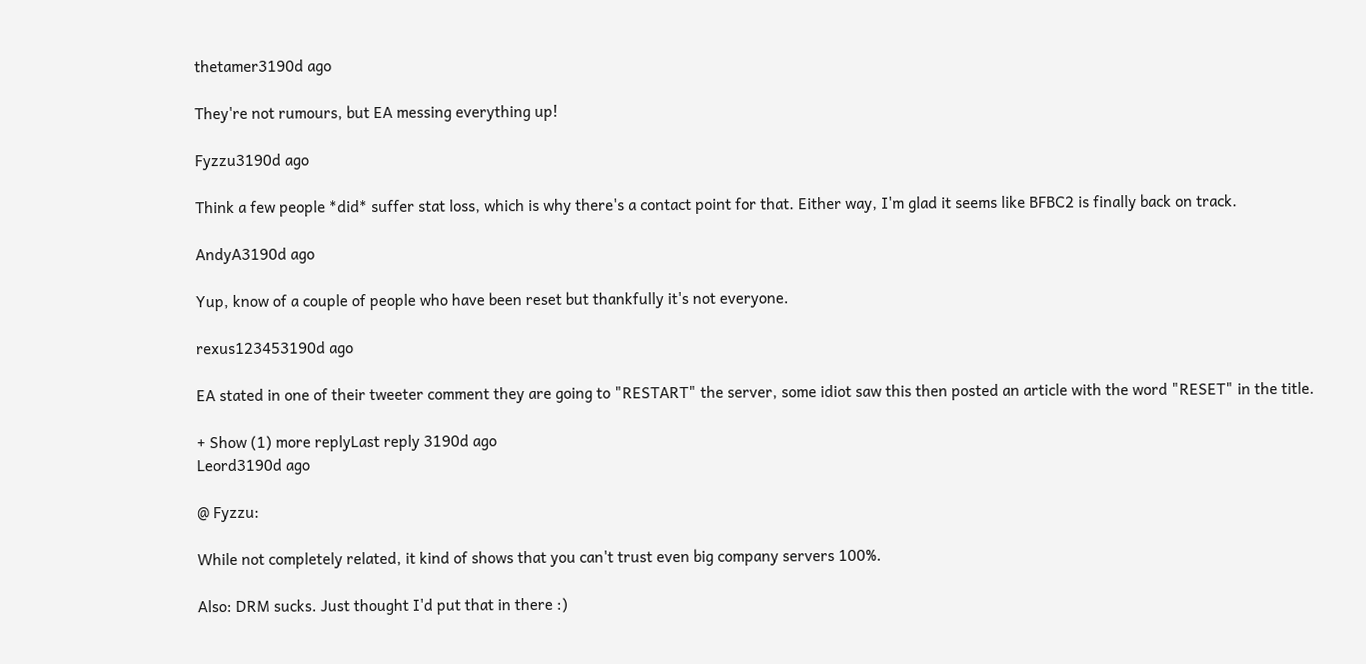thetamer3190d ago

They're not rumours, but EA messing everything up!

Fyzzu3190d ago

Think a few people *did* suffer stat loss, which is why there's a contact point for that. Either way, I'm glad it seems like BFBC2 is finally back on track.

AndyA3190d ago

Yup, know of a couple of people who have been reset but thankfully it's not everyone.

rexus123453190d ago

EA stated in one of their tweeter comment they are going to "RESTART" the server, some idiot saw this then posted an article with the word "RESET" in the title.

+ Show (1) more replyLast reply 3190d ago
Leord3190d ago

@ Fyzzu:

While not completely related, it kind of shows that you can't trust even big company servers 100%.

Also: DRM sucks. Just thought I'd put that in there :)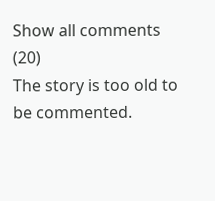Show all comments (20)
The story is too old to be commented.